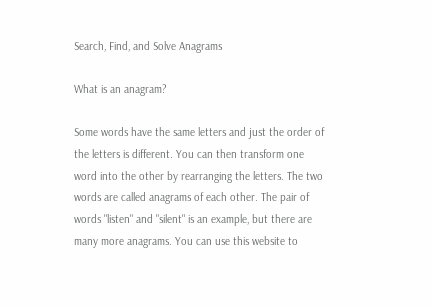Search, Find, and Solve Anagrams

What is an anagram?

Some words have the same letters and just the order of the letters is different. You can then transform one word into the other by rearranging the letters. The two words are called anagrams of each other. The pair of words "listen" and "silent" is an example, but there are many more anagrams. You can use this website to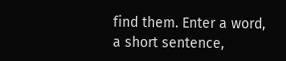find them. Enter a word, a short sentence,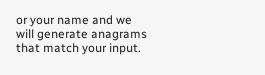or your name and we will generate anagrams that match your input.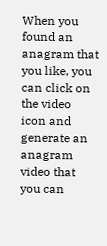When you found an anagram that you like, you can click on the video icon and generate an anagram video that you can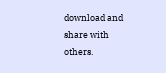download and share with others.